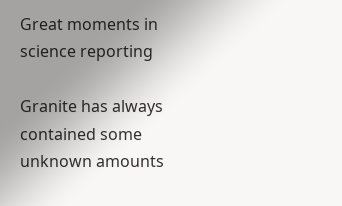Great moments in science reporting

Granite has always contained some unknown amounts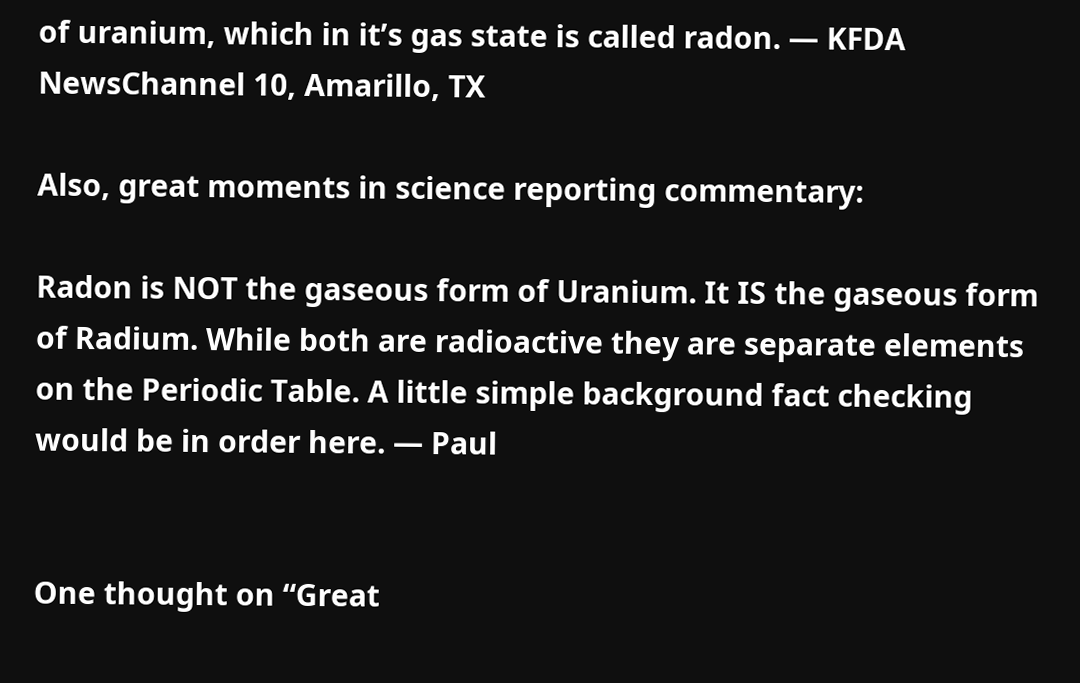of uranium, which in it’s gas state is called radon. — KFDA NewsChannel 10, Amarillo, TX

Also, great moments in science reporting commentary:

Radon is NOT the gaseous form of Uranium. It IS the gaseous form of Radium. While both are radioactive they are separate elements on the Periodic Table. A little simple background fact checking would be in order here. — Paul


One thought on “Great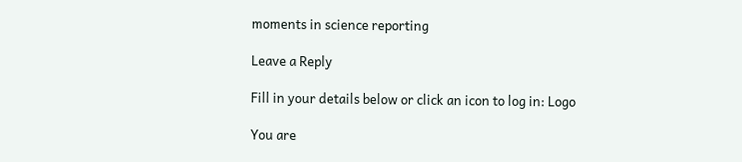moments in science reporting

Leave a Reply

Fill in your details below or click an icon to log in: Logo

You are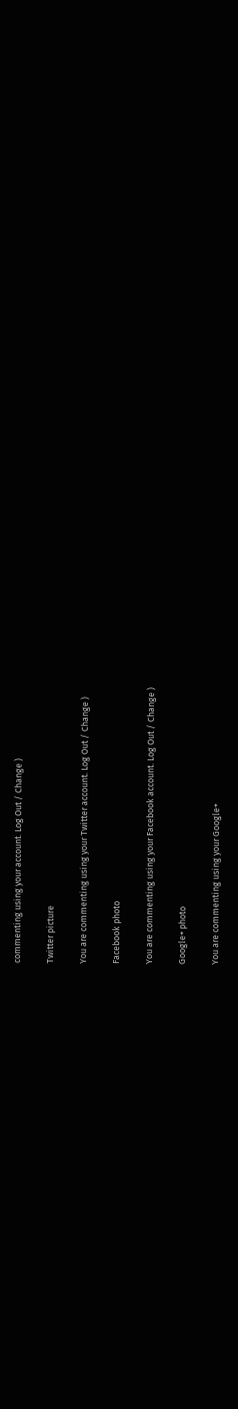commenting using your account. Log Out / Change )

Twitter picture

You are commenting using your Twitter account. Log Out / Change )

Facebook photo

You are commenting using your Facebook account. Log Out / Change )

Google+ photo

You are commenting using your Google+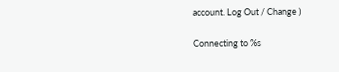account. Log Out / Change )

Connecting to %s